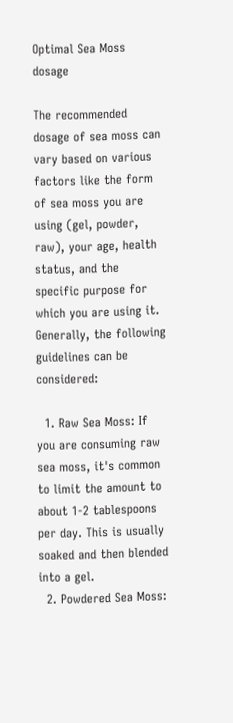Optimal Sea Moss dosage

The recommended dosage of sea moss can vary based on various factors like the form of sea moss you are using (gel, powder, raw), your age, health status, and the specific purpose for which you are using it. Generally, the following guidelines can be considered:

  1. Raw Sea Moss: If you are consuming raw sea moss, it's common to limit the amount to about 1-2 tablespoons per day. This is usually soaked and then blended into a gel.
  2. Powdered Sea Moss: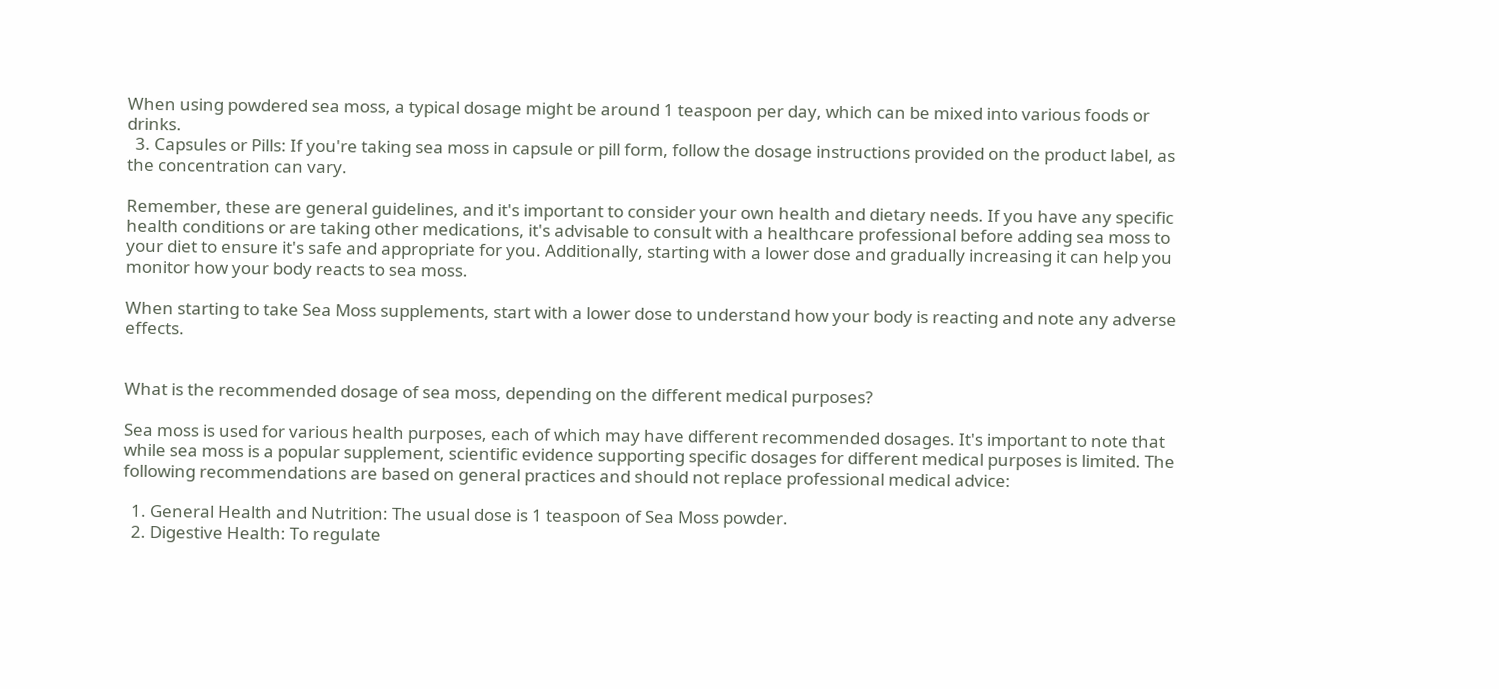When using powdered sea moss, a typical dosage might be around 1 teaspoon per day, which can be mixed into various foods or drinks.
  3. Capsules or Pills: If you're taking sea moss in capsule or pill form, follow the dosage instructions provided on the product label, as the concentration can vary.

Remember, these are general guidelines, and it's important to consider your own health and dietary needs. If you have any specific health conditions or are taking other medications, it's advisable to consult with a healthcare professional before adding sea moss to your diet to ensure it's safe and appropriate for you. Additionally, starting with a lower dose and gradually increasing it can help you monitor how your body reacts to sea moss.

When starting to take Sea Moss supplements, start with a lower dose to understand how your body is reacting and note any adverse effects.


What is the recommended dosage of sea moss, depending on the different medical purposes?

Sea moss is used for various health purposes, each of which may have different recommended dosages. It's important to note that while sea moss is a popular supplement, scientific evidence supporting specific dosages for different medical purposes is limited. The following recommendations are based on general practices and should not replace professional medical advice:

  1. General Health and Nutrition: The usual dose is 1 teaspoon of Sea Moss powder.
  2. Digestive Health: To regulate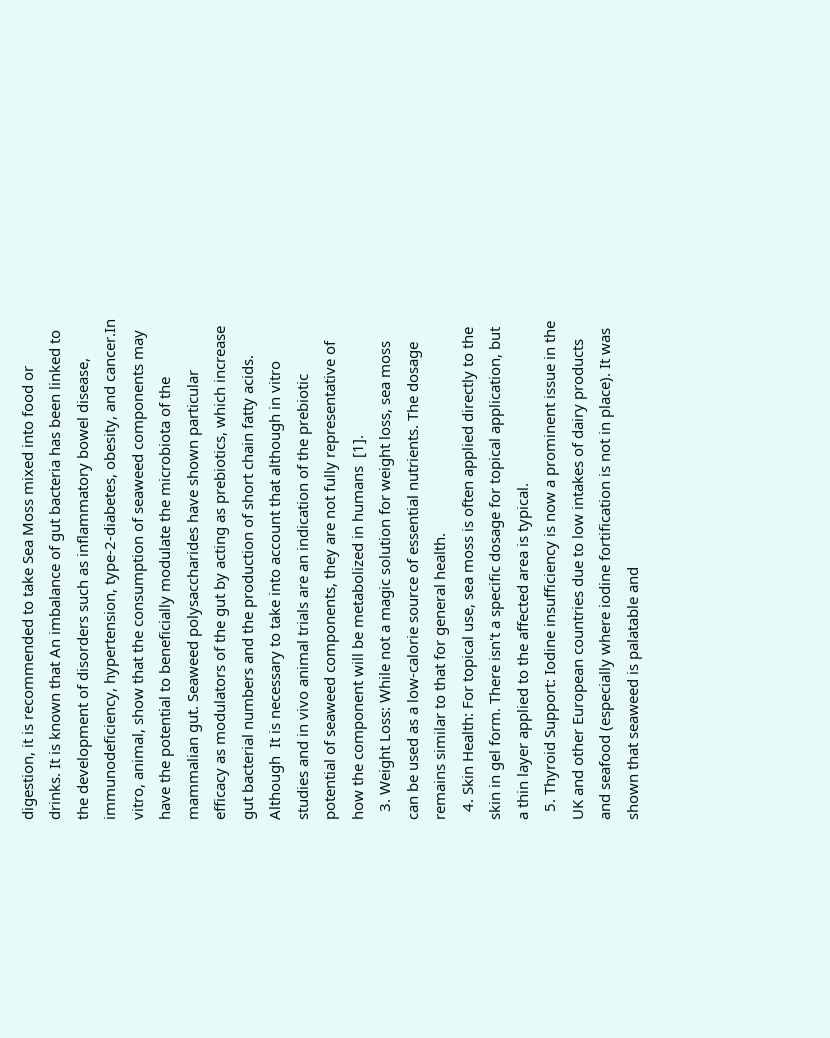digestion, it is recommended to take Sea Moss mixed into food or drinks. It is known that An imbalance of gut bacteria has been linked to the development of disorders such as inflammatory bowel disease, immunodeficiency, hypertension, type-2-diabetes, obesity, and cancer.In vitro, animal, show that the consumption of seaweed components may have the potential to beneficially modulate the microbiota of the mammalian gut. Seaweed polysaccharides have shown particular efficacy as modulators of the gut by acting as prebiotics, which increase gut bacterial numbers and the production of short chain fatty acids. Although  It is necessary to take into account that although in vitro studies and in vivo animal trials are an indication of the prebiotic potential of seaweed components, they are not fully representative of how the component will be metabolized in humans  [1].
  3. Weight Loss: While not a magic solution for weight loss, sea moss can be used as a low-calorie source of essential nutrients. The dosage remains similar to that for general health.
  4. Skin Health: For topical use, sea moss is often applied directly to the skin in gel form. There isn't a specific dosage for topical application, but a thin layer applied to the affected area is typical.
  5. Thyroid Support: Iodine insufficiency is now a prominent issue in the UK and other European countries due to low intakes of dairy products and seafood (especially where iodine fortification is not in place). It was shown that seaweed is palatable and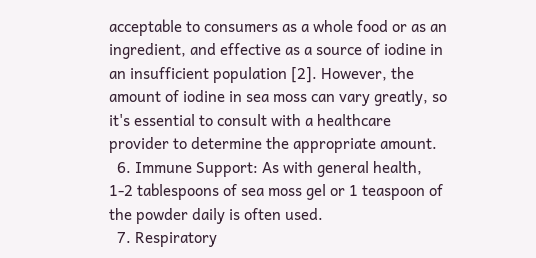acceptable to consumers as a whole food or as an ingredient, and effective as a source of iodine in an insufficient population [2]. However, the amount of iodine in sea moss can vary greatly, so it's essential to consult with a healthcare provider to determine the appropriate amount.
  6. Immune Support: As with general health, 1-2 tablespoons of sea moss gel or 1 teaspoon of the powder daily is often used.
  7. Respiratory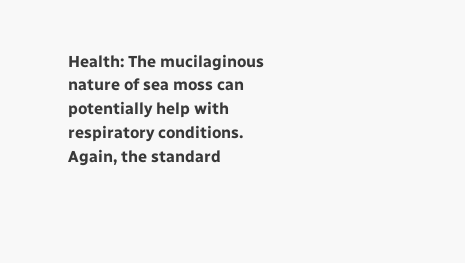Health: The mucilaginous nature of sea moss can potentially help with respiratory conditions. Again, the standard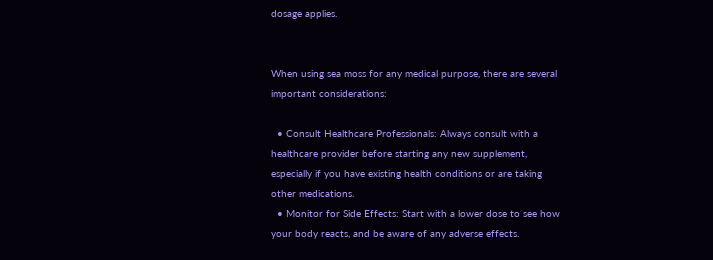dosage applies.


When using sea moss for any medical purpose, there are several important considerations:

  • Consult Healthcare Professionals: Always consult with a healthcare provider before starting any new supplement, especially if you have existing health conditions or are taking other medications.
  • Monitor for Side Effects: Start with a lower dose to see how your body reacts, and be aware of any adverse effects.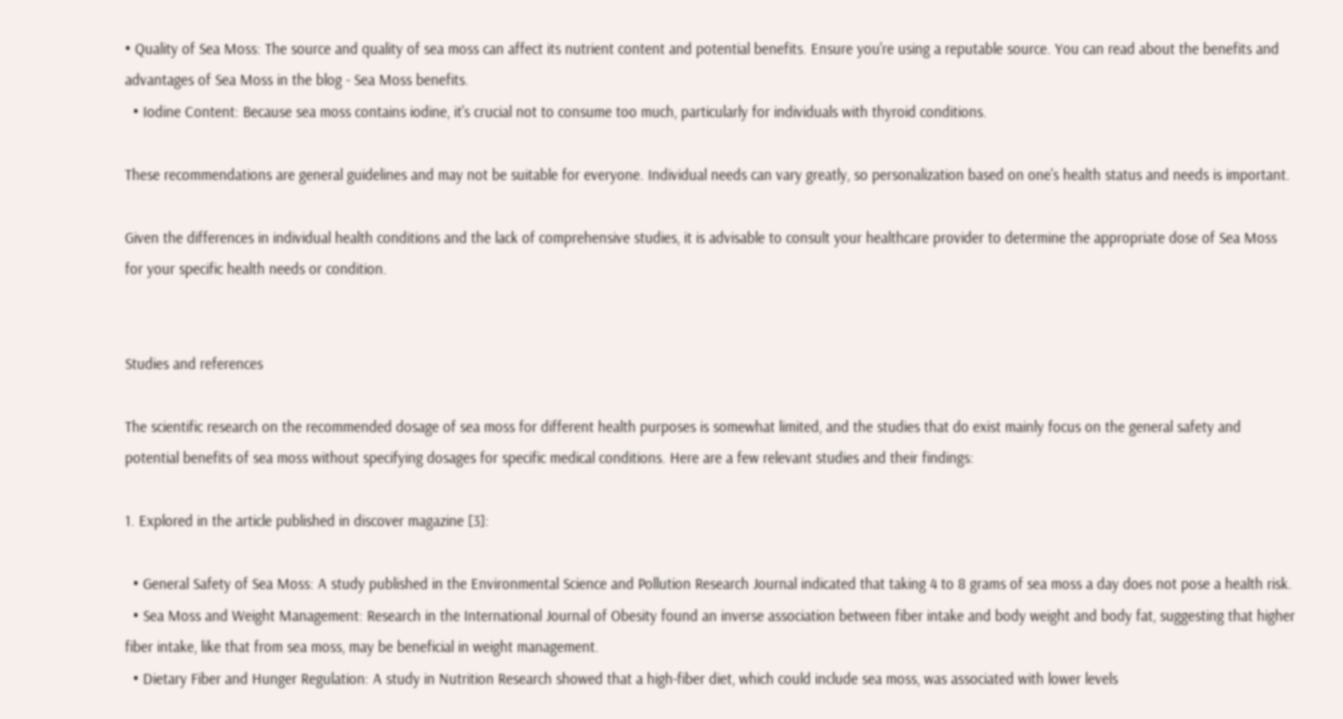• Quality of Sea Moss: The source and quality of sea moss can affect its nutrient content and potential benefits. Ensure you're using a reputable source. You can read about the benefits and advantages of Sea Moss in the blog - Sea Moss benefits.
  • Iodine Content: Because sea moss contains iodine, it's crucial not to consume too much, particularly for individuals with thyroid conditions.

These recommendations are general guidelines and may not be suitable for everyone. Individual needs can vary greatly, so personalization based on one's health status and needs is important.

Given the differences in individual health conditions and the lack of comprehensive studies, it is advisable to consult your healthcare provider to determine the appropriate dose of Sea Moss for your specific health needs or condition.


Studies and references

The scientific research on the recommended dosage of sea moss for different health purposes is somewhat limited, and the studies that do exist mainly focus on the general safety and potential benefits of sea moss without specifying dosages for specific medical conditions. Here are a few relevant studies and their findings:

1. Explored in the article published in discover magazine [3]:

  • General Safety of Sea Moss: A study published in the Environmental Science and Pollution Research Journal indicated that taking 4 to 8 grams of sea moss a day does not pose a health risk.
  • Sea Moss and Weight Management: Research in the International Journal of Obesity found an inverse association between fiber intake and body weight and body fat, suggesting that higher fiber intake, like that from sea moss, may be beneficial in weight management.
  • Dietary Fiber and Hunger Regulation: A study in Nutrition Research showed that a high-fiber diet, which could include sea moss, was associated with lower levels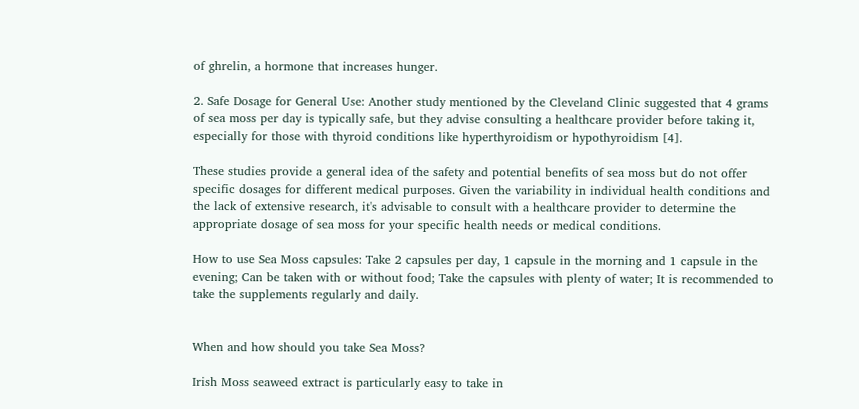of ghrelin, a hormone that increases hunger.

2. Safe Dosage for General Use: Another study mentioned by the Cleveland Clinic suggested that 4 grams of sea moss per day is typically safe, but they advise consulting a healthcare provider before taking it, especially for those with thyroid conditions like hyperthyroidism or hypothyroidism [4].

These studies provide a general idea of the safety and potential benefits of sea moss but do not offer specific dosages for different medical purposes. Given the variability in individual health conditions and the lack of extensive research, it's advisable to consult with a healthcare provider to determine the appropriate dosage of sea moss for your specific health needs or medical conditions.

How to use Sea Moss capsules: Take 2 capsules per day, 1 capsule in the morning and 1 capsule in the evening; Can be taken with or without food; Take the capsules with plenty of water; It is recommended to take the supplements regularly and daily.


When and how should you take Sea Moss?

Irish Moss seaweed extract is particularly easy to take in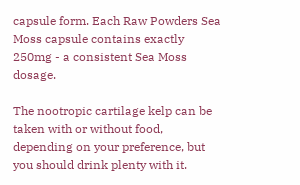capsule form. Each Raw Powders Sea Moss capsule contains exactly 250mg - a consistent Sea Moss dosage.

The nootropic cartilage kelp can be taken with or without food, depending on your preference, but you should drink plenty with it.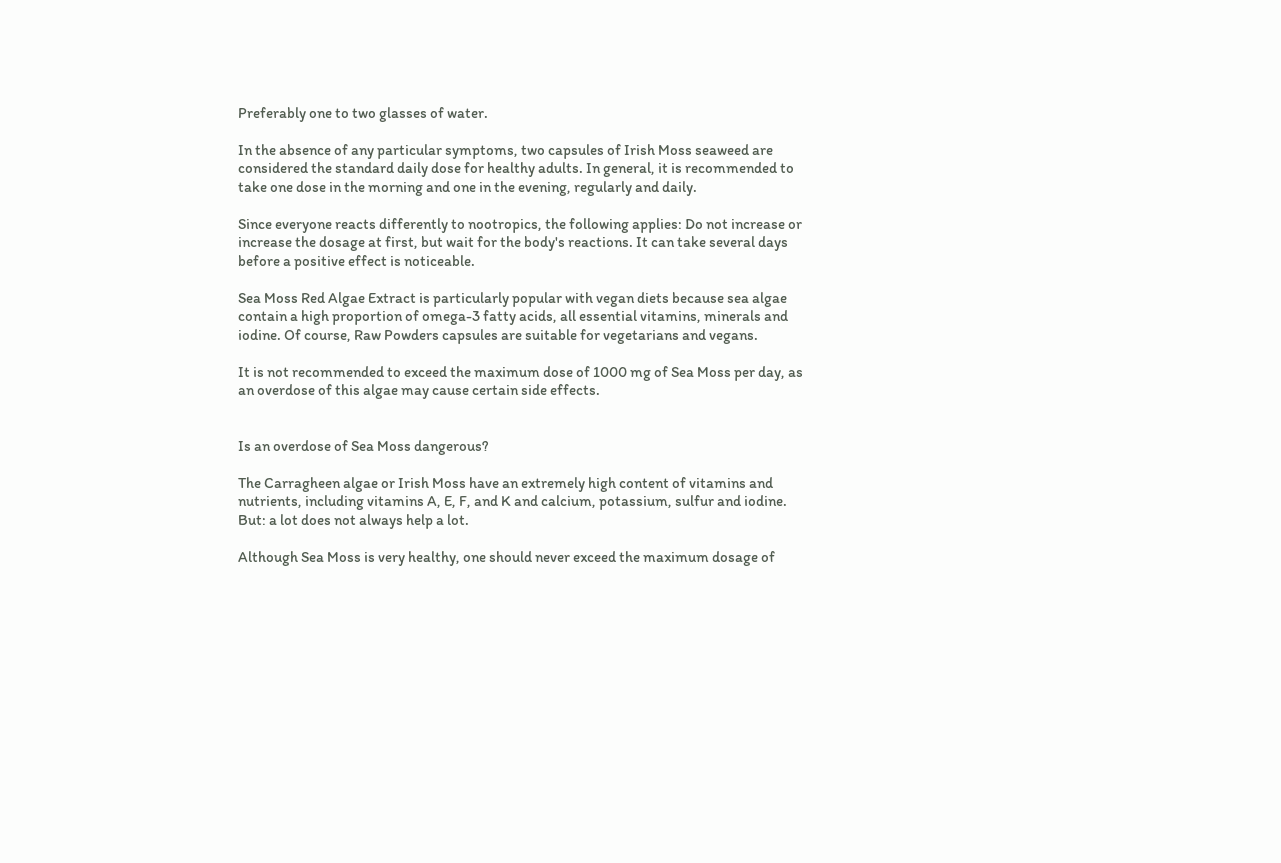Preferably one to two glasses of water.

In the absence of any particular symptoms, two capsules of Irish Moss seaweed are considered the standard daily dose for healthy adults. In general, it is recommended to take one dose in the morning and one in the evening, regularly and daily.

Since everyone reacts differently to nootropics, the following applies: Do not increase or increase the dosage at first, but wait for the body's reactions. It can take several days before a positive effect is noticeable.

Sea Moss Red Algae Extract is particularly popular with vegan diets because sea algae contain a high proportion of omega-3 fatty acids, all essential vitamins, minerals and iodine. Of course, Raw Powders capsules are suitable for vegetarians and vegans.

It is not recommended to exceed the maximum dose of 1000 mg of Sea Moss per day, as an overdose of this algae may cause certain side effects.


Is an overdose of Sea Moss dangerous?

The Carragheen algae or Irish Moss have an extremely high content of vitamins and nutrients, including vitamins A, E, F, and K and calcium, potassium, sulfur and iodine. But: a lot does not always help a lot.

Although Sea Moss is very healthy, one should never exceed the maximum dosage of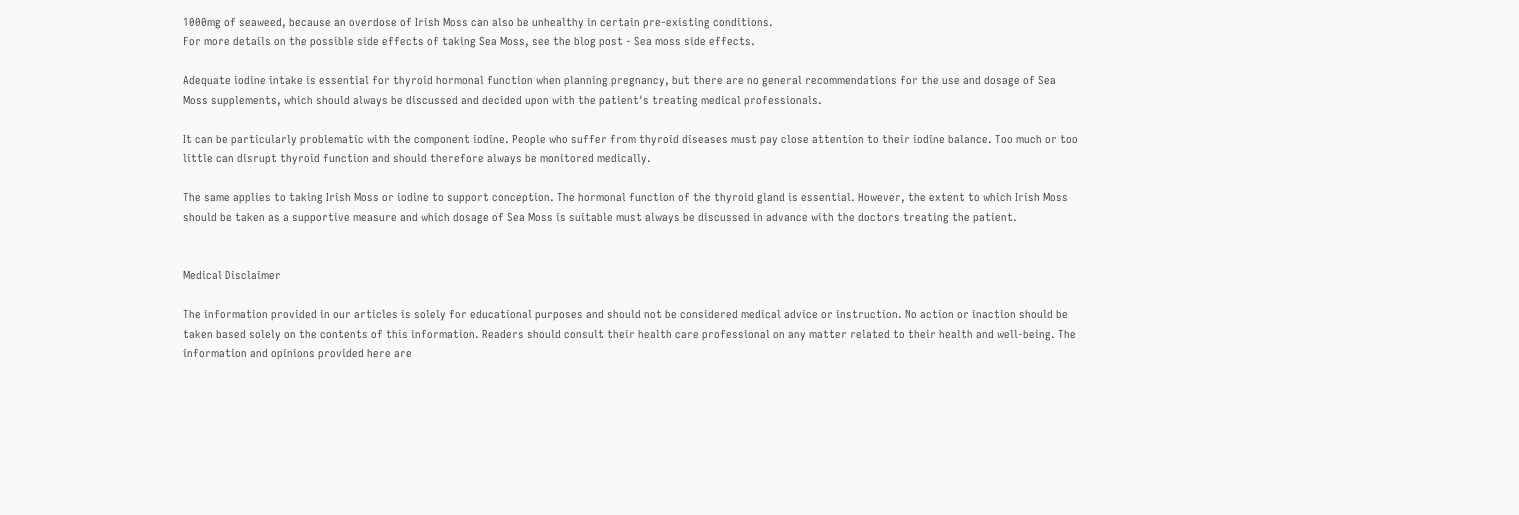1000mg of seaweed, because an overdose of Irish Moss can also be unhealthy in certain pre-existing conditions.
For more details on the possible side effects of taking Sea Moss, see the blog post - Sea moss side effects.

Adequate iodine intake is essential for thyroid hormonal function when planning pregnancy, but there are no general recommendations for the use and dosage of Sea Moss supplements, which should always be discussed and decided upon with the patient's treating medical professionals.

It can be particularly problematic with the component iodine. People who suffer from thyroid diseases must pay close attention to their iodine balance. Too much or too little can disrupt thyroid function and should therefore always be monitored medically.

The same applies to taking Irish Moss or iodine to support conception. The hormonal function of the thyroid gland is essential. However, the extent to which Irish Moss should be taken as a supportive measure and which dosage of Sea Moss is suitable must always be discussed in advance with the doctors treating the patient.


Medical Disclaimer

The information provided in our articles is solely for educational purposes and should not be considered medical advice or instruction. No action or inaction should be taken based solely on the contents of this information. Readers should consult their health care professional on any matter related to their health and well-being. The information and opinions provided here are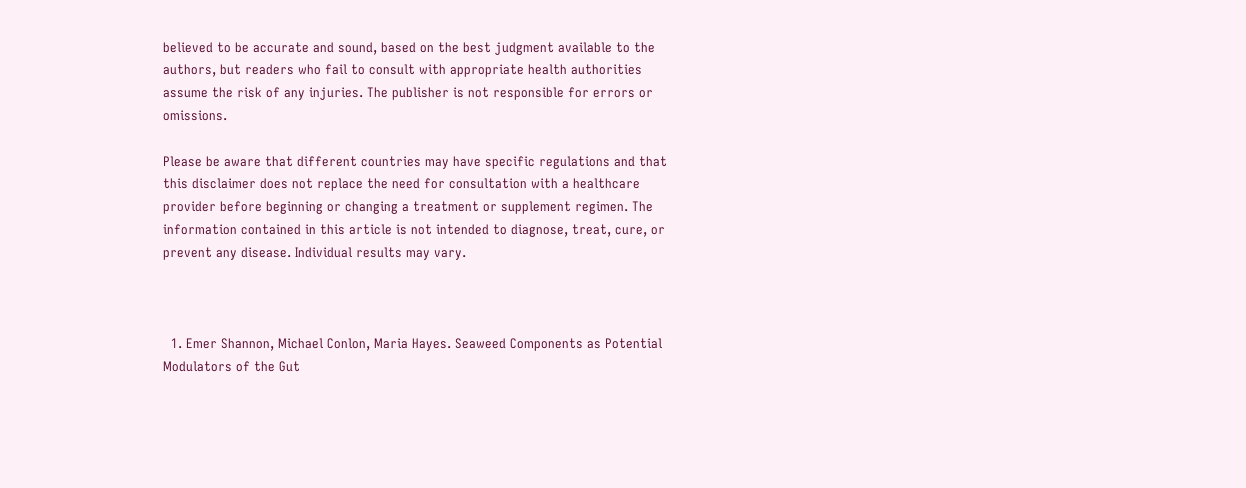believed to be accurate and sound, based on the best judgment available to the authors, but readers who fail to consult with appropriate health authorities assume the risk of any injuries. The publisher is not responsible for errors or omissions.

Please be aware that different countries may have specific regulations and that this disclaimer does not replace the need for consultation with a healthcare provider before beginning or changing a treatment or supplement regimen. The information contained in this article is not intended to diagnose, treat, cure, or prevent any disease. Individual results may vary.



  1. Emer Shannon, Michael Conlon, Maria Hayes. Seaweed Components as Potential Modulators of the Gut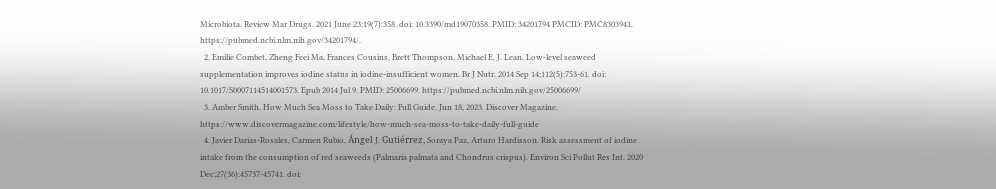Microbiota. Review Mar Drugs. 2021 June 23;19(7):358. doi: 10.3390/md19070358. PMID: 34201794 PMCID: PMC8303941. https://pubmed.ncbi.nlm.nih.gov/34201794/.
  2. Emilie Combet, Zheng Feei Ma, Frances Cousins, Brett Thompson, Michael E. J. Lean. Low-level seaweed supplementation improves iodine status in iodine-insufficient women. Br J Nutr. 2014 Sep 14;112(5):753-61. doi: 10.1017/S0007114514001573. Epub 2014 Jul 9. PMID: 25006699. https://pubmed.ncbi.nlm.nih.gov/25006699/
  3. Amber Smith. How Much Sea Moss to Take Daily: Full Guide. Jun 18, 2023. Discover Magazine. https://www.discovermagazine.com/lifestyle/how-much-sea-moss-to-take-daily-full-guide
  4. Javier Darias-Rosales, Carmen Rubio, Ángel J. Gutiérrez, Soraya Paz, Arturo Hardisson. Risk assessment of iodine intake from the consumption of red seaweeds (Palmaria palmata and Chondrus crispus). Environ Sci Pollut Res Int. 2020 Dec;27(36):45737-45741. doi: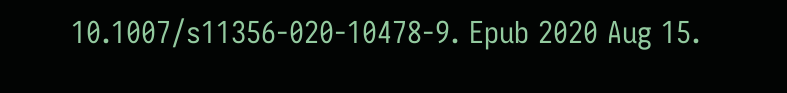10.1007/s11356-020-10478-9. Epub 2020 Aug 15.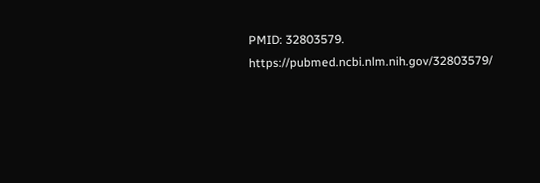PMID: 32803579. https://pubmed.ncbi.nlm.nih.gov/32803579/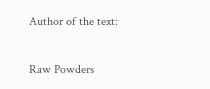Author of the text:

Raw Powders